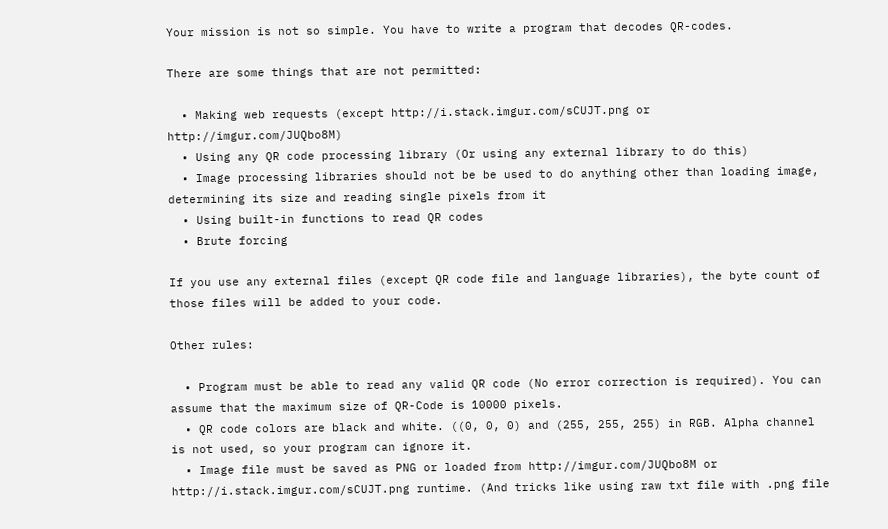Your mission is not so simple. You have to write a program that decodes QR-codes.

There are some things that are not permitted:

  • Making web requests (except http://i.stack.imgur.com/sCUJT.png or http://imgur.com/JUQbo8M)
  • Using any QR code processing library (Or using any external library to do this)
  • Image processing libraries should not be be used to do anything other than loading image, determining its size and reading single pixels from it
  • Using built-in functions to read QR codes
  • Brute forcing

If you use any external files (except QR code file and language libraries), the byte count of those files will be added to your code.

Other rules:

  • Program must be able to read any valid QR code (No error correction is required). You can assume that the maximum size of QR-Code is 10000 pixels.
  • QR code colors are black and white. ((0, 0, 0) and (255, 255, 255) in RGB. Alpha channel is not used, so your program can ignore it.
  • Image file must be saved as PNG or loaded from http://imgur.com/JUQbo8M or http://i.stack.imgur.com/sCUJT.png runtime. (And tricks like using raw txt file with .png file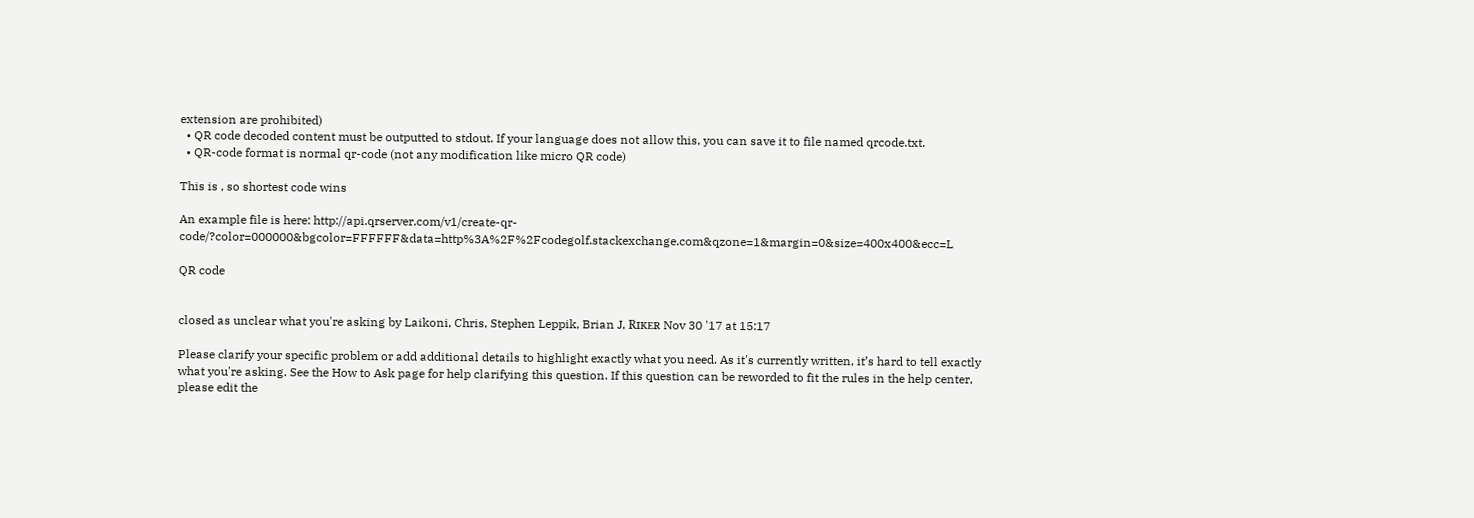extension are prohibited)
  • QR code decoded content must be outputted to stdout. If your language does not allow this, you can save it to file named qrcode.txt.
  • QR-code format is normal qr-code (not any modification like micro QR code)

This is , so shortest code wins

An example file is here: http://api.qrserver.com/v1/create-qr-code/?color=000000&bgcolor=FFFFFF&data=http%3A%2F%2Fcodegolf.stackexchange.com&qzone=1&margin=0&size=400x400&ecc=L

QR code


closed as unclear what you're asking by Laikoni, Chris, Stephen Leppik, Brian J, Rɪᴋᴇʀ Nov 30 '17 at 15:17

Please clarify your specific problem or add additional details to highlight exactly what you need. As it's currently written, it’s hard to tell exactly what you're asking. See the How to Ask page for help clarifying this question. If this question can be reworded to fit the rules in the help center, please edit the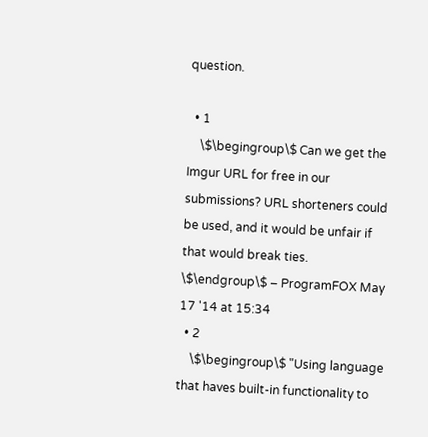question.

  • 1
    \$\begingroup\$ Can we get the Imgur URL for free in our submissions? URL shorteners could be used, and it would be unfair if that would break ties. \$\endgroup\$ – ProgramFOX May 17 '14 at 15:34
  • 2
    \$\begingroup\$ "Using language that haves built-in functionality to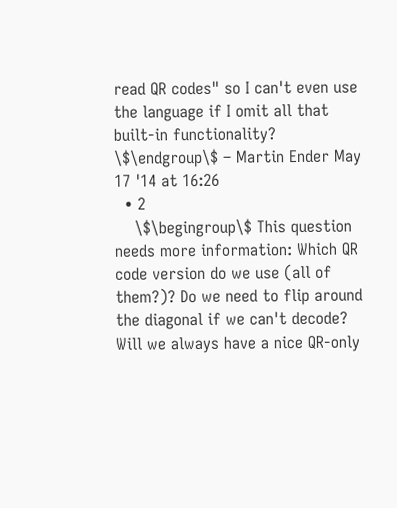read QR codes" so I can't even use the language if I omit all that built-in functionality? \$\endgroup\$ – Martin Ender May 17 '14 at 16:26
  • 2
    \$\begingroup\$ This question needs more information: Which QR code version do we use (all of them?)? Do we need to flip around the diagonal if we can't decode? Will we always have a nice QR-only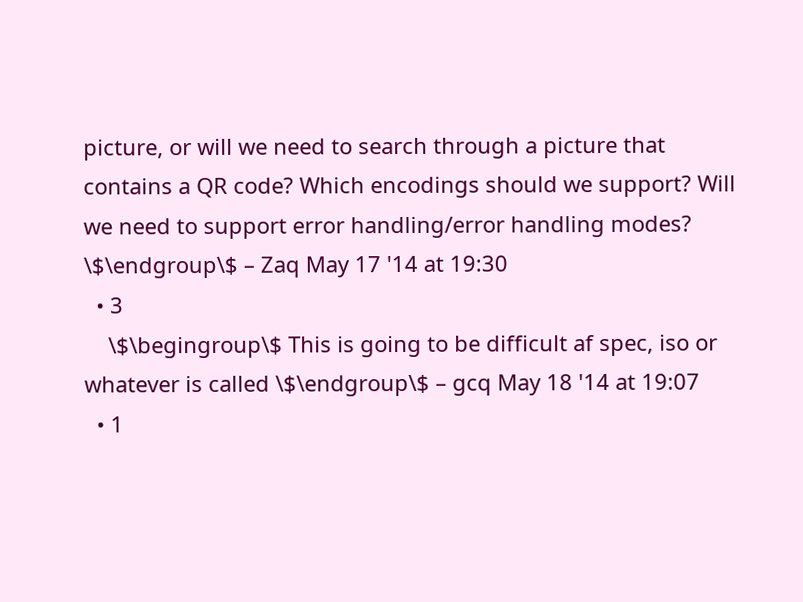picture, or will we need to search through a picture that contains a QR code? Which encodings should we support? Will we need to support error handling/error handling modes? \$\endgroup\$ – Zaq May 17 '14 at 19:30
  • 3
    \$\begingroup\$ This is going to be difficult af spec, iso or whatever is called \$\endgroup\$ – gcq May 18 '14 at 19:07
  • 1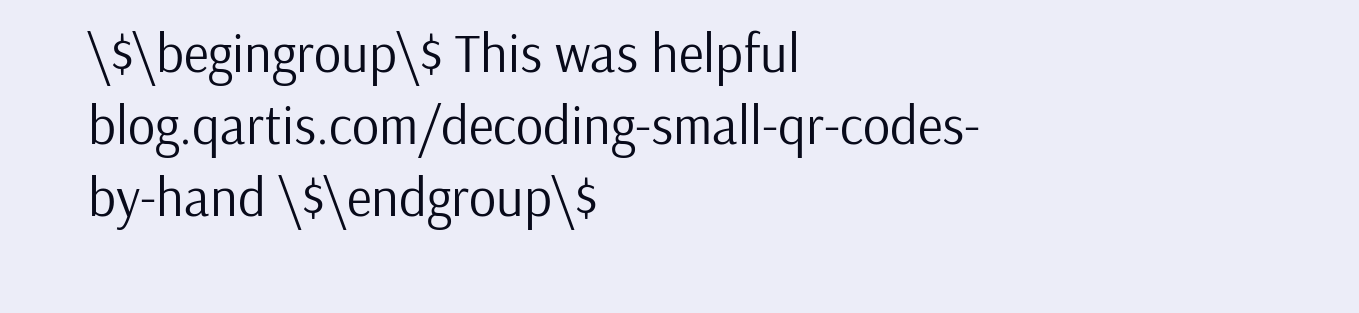\$\begingroup\$ This was helpful blog.qartis.com/decoding-small-qr-codes-by-hand \$\endgroup\$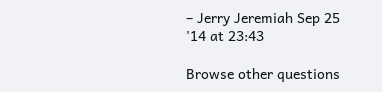– Jerry Jeremiah Sep 25 '14 at 23:43

Browse other questions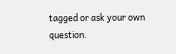tagged or ask your own question.